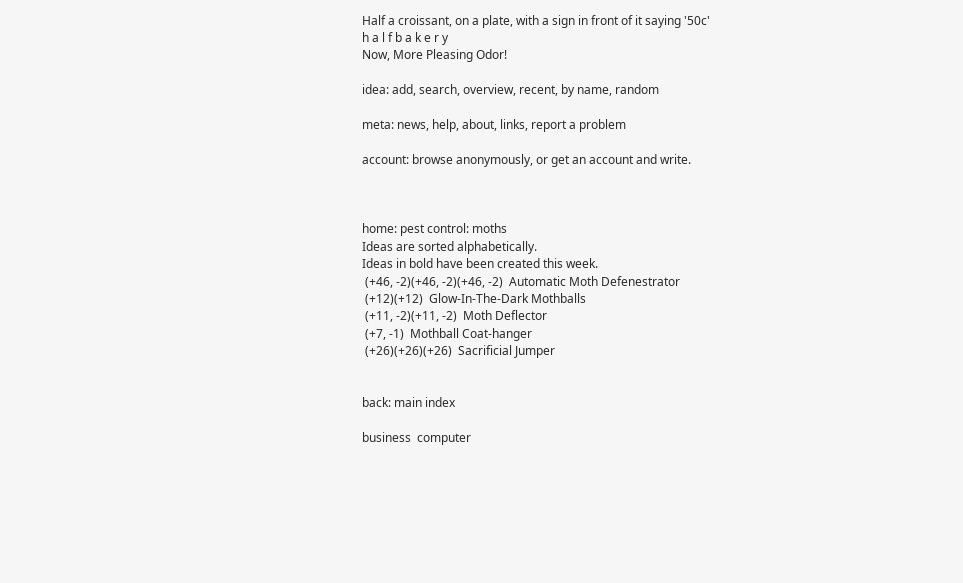Half a croissant, on a plate, with a sign in front of it saying '50c'
h a l f b a k e r y
Now, More Pleasing Odor!

idea: add, search, overview, recent, by name, random

meta: news, help, about, links, report a problem

account: browse anonymously, or get an account and write.



home: pest control: moths
Ideas are sorted alphabetically.
Ideas in bold have been created this week.
 (+46, -2)(+46, -2)(+46, -2)  Automatic Moth Defenestrator
 (+12)(+12)  Glow-In-The-Dark Mothballs
 (+11, -2)(+11, -2)  Moth Deflector
 (+7, -1)  Mothball Coat-hanger
 (+26)(+26)(+26)  Sacrificial Jumper


back: main index

business  computer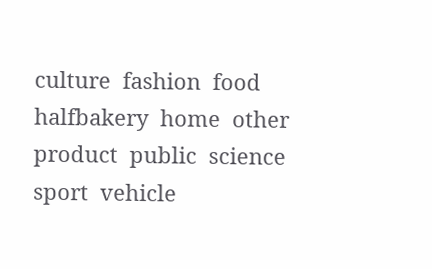culture  fashion  food  halfbakery  home  other  product  public  science  sport  vehicle